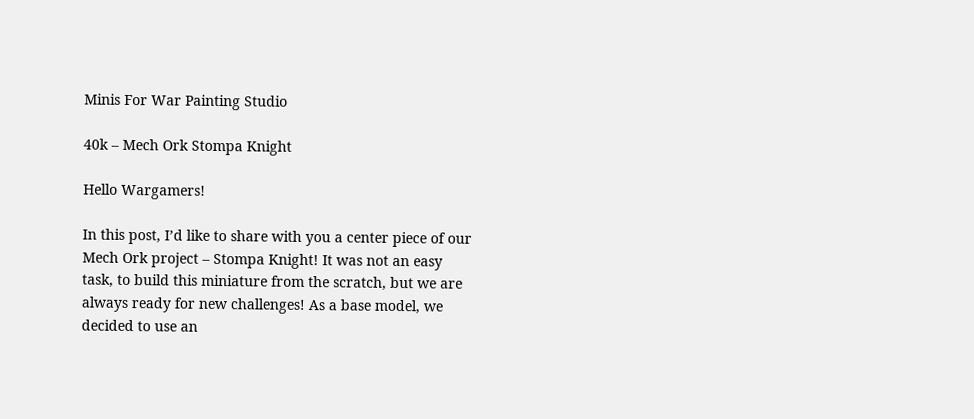Minis For War Painting Studio

40k – Mech Ork Stompa Knight

Hello Wargamers!

In this post, I’d like to share with you a center piece of our Mech Ork project – Stompa Knight! It was not an easy task, to build this miniature from the scratch, but we are always ready for new challenges! As a base model, we decided to use an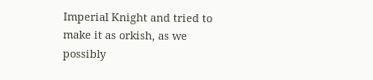Imperial Knight and tried to make it as orkish, as we possibly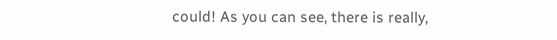could! As you can see, there is really,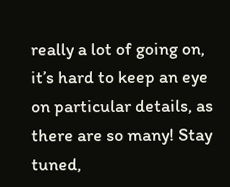really a lot of going on, it’s hard to keep an eye on particular details, as there are so many! Stay tuned,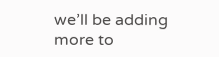we’ll be adding more to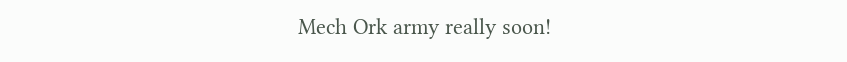Mech Ork army really soon!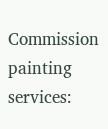Commission painting services: